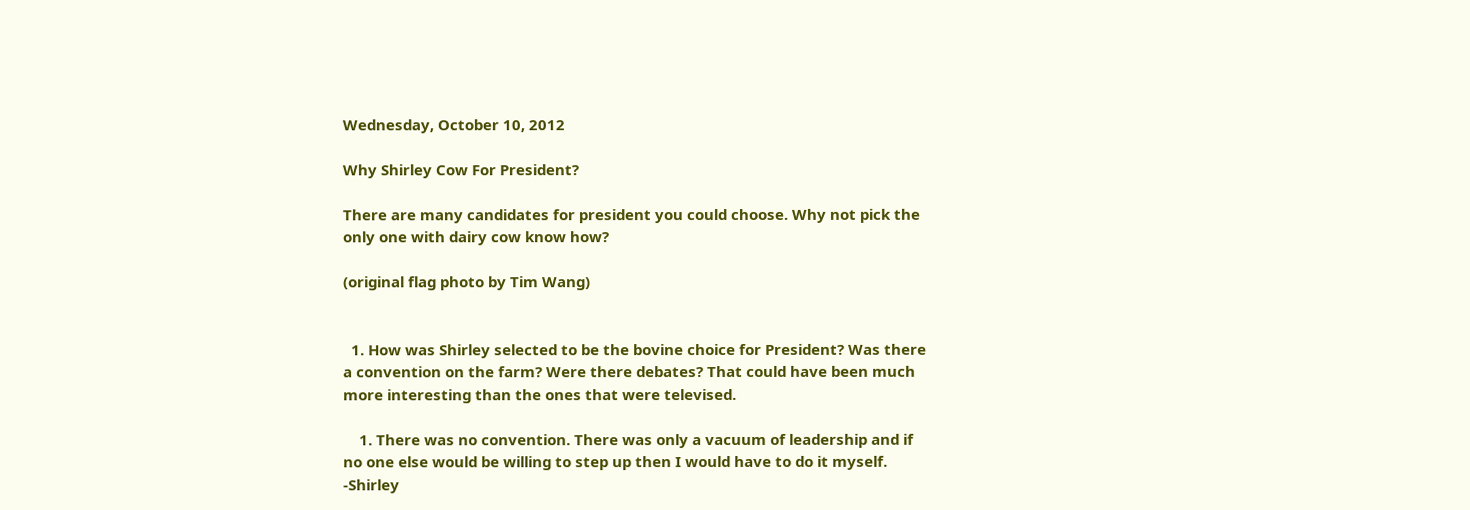Wednesday, October 10, 2012

Why Shirley Cow For President?

There are many candidates for president you could choose. Why not pick the only one with dairy cow know how?

(original flag photo by Tim Wang)


  1. How was Shirley selected to be the bovine choice for President? Was there a convention on the farm? Were there debates? That could have been much more interesting than the ones that were televised.

    1. There was no convention. There was only a vacuum of leadership and if no one else would be willing to step up then I would have to do it myself. -Shirley